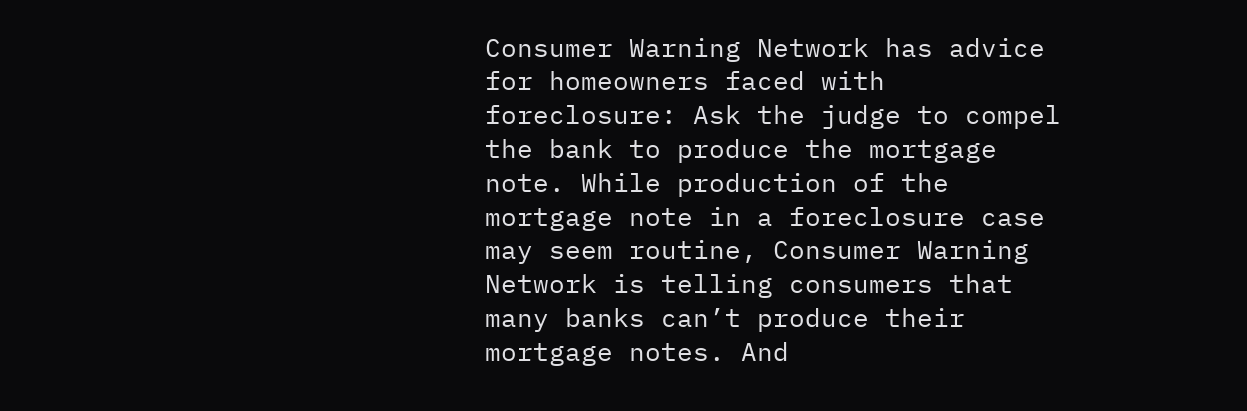Consumer Warning Network has advice for homeowners faced with foreclosure: Ask the judge to compel the bank to produce the mortgage note. While production of the mortgage note in a foreclosure case may seem routine, Consumer Warning Network is telling consumers that many banks can’t produce their mortgage notes. And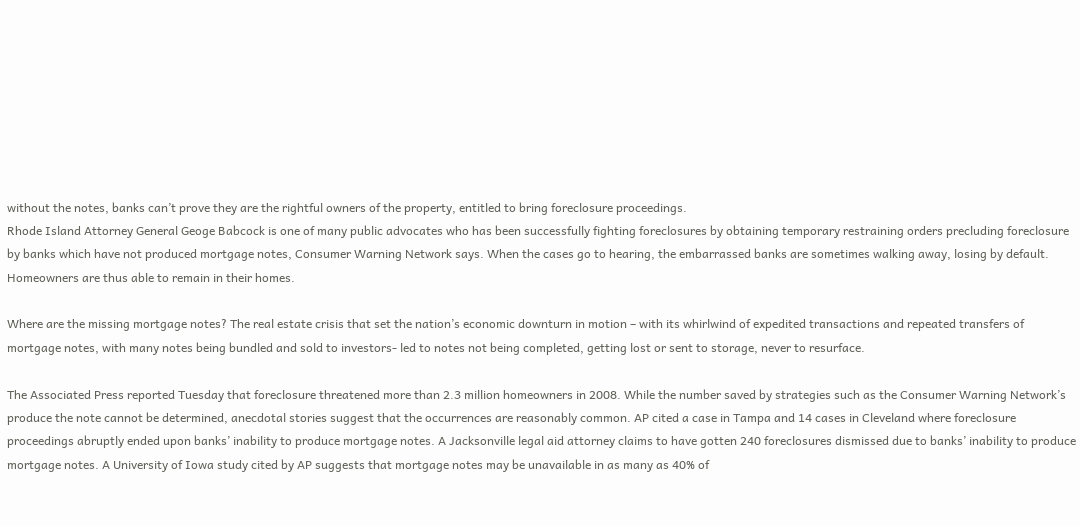without the notes, banks can’t prove they are the rightful owners of the property, entitled to bring foreclosure proceedings.
Rhode Island Attorney General Geoge Babcock is one of many public advocates who has been successfully fighting foreclosures by obtaining temporary restraining orders precluding foreclosure by banks which have not produced mortgage notes, Consumer Warning Network says. When the cases go to hearing, the embarrassed banks are sometimes walking away, losing by default. Homeowners are thus able to remain in their homes.

Where are the missing mortgage notes? The real estate crisis that set the nation’s economic downturn in motion – with its whirlwind of expedited transactions and repeated transfers of mortgage notes, with many notes being bundled and sold to investors- led to notes not being completed, getting lost or sent to storage, never to resurface.

The Associated Press reported Tuesday that foreclosure threatened more than 2.3 million homeowners in 2008. While the number saved by strategies such as the Consumer Warning Network’s produce the note cannot be determined, anecdotal stories suggest that the occurrences are reasonably common. AP cited a case in Tampa and 14 cases in Cleveland where foreclosure proceedings abruptly ended upon banks’ inability to produce mortgage notes. A Jacksonville legal aid attorney claims to have gotten 240 foreclosures dismissed due to banks’ inability to produce mortgage notes. A University of Iowa study cited by AP suggests that mortgage notes may be unavailable in as many as 40% of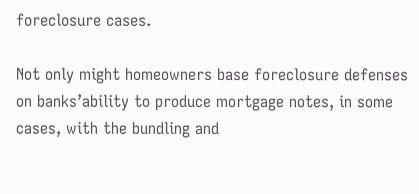foreclosure cases.

Not only might homeowners base foreclosure defenses on banks’ability to produce mortgage notes, in some cases, with the bundling and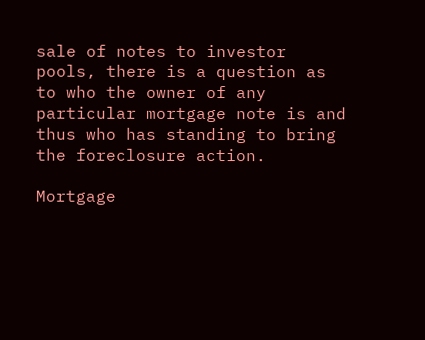sale of notes to investor pools, there is a question as to who the owner of any particular mortgage note is and thus who has standing to bring the foreclosure action.

Mortgage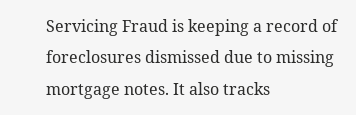Servicing Fraud is keeping a record of foreclosures dismissed due to missing mortgage notes. It also tracks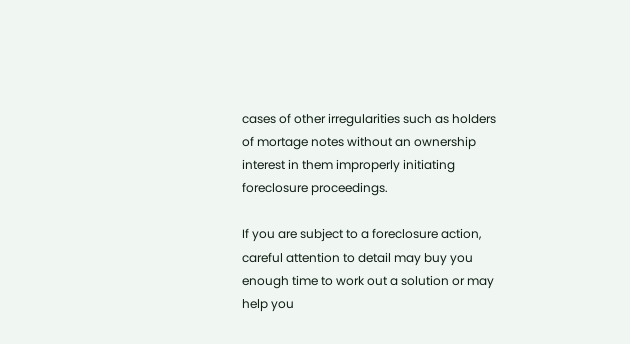cases of other irregularities such as holders of mortage notes without an ownership interest in them improperly initiating foreclosure proceedings.

If you are subject to a foreclosure action, careful attention to detail may buy you enough time to work out a solution or may help you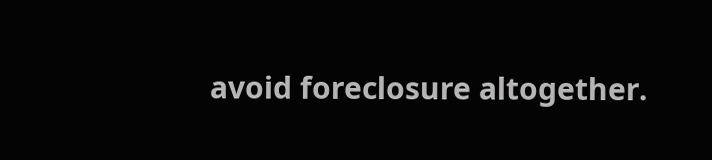avoid foreclosure altogether.